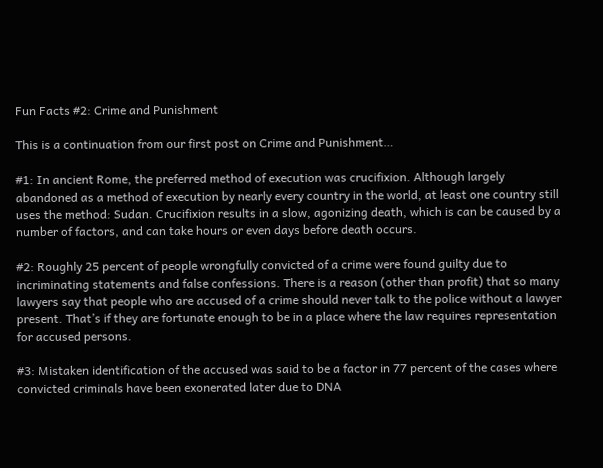Fun Facts #2: Crime and Punishment

This is a continuation from our first post on Crime and Punishment…

#1: In ancient Rome, the preferred method of execution was crucifixion. Although largely abandoned as a method of execution by nearly every country in the world, at least one country still uses the method: Sudan. Crucifixion results in a slow, agonizing death, which is can be caused by a number of factors, and can take hours or even days before death occurs.

#2: Roughly 25 percent of people wrongfully convicted of a crime were found guilty due to incriminating statements and false confessions. There is a reason (other than profit) that so many lawyers say that people who are accused of a crime should never talk to the police without a lawyer present. That’s if they are fortunate enough to be in a place where the law requires representation for accused persons.

#3: Mistaken identification of the accused was said to be a factor in 77 percent of the cases where convicted criminals have been exonerated later due to DNA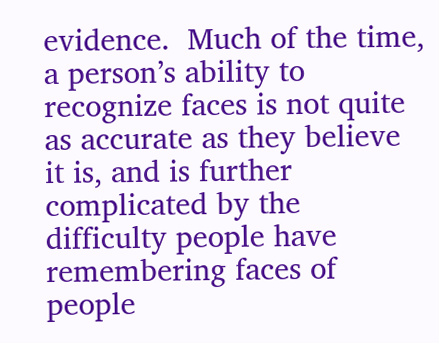evidence.  Much of the time, a person’s ability to recognize faces is not quite as accurate as they believe it is, and is further complicated by the difficulty people have remembering faces of people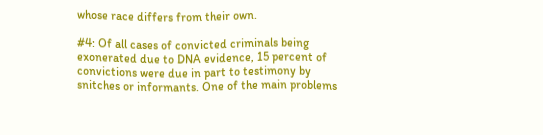whose race differs from their own.

#4: Of all cases of convicted criminals being exonerated due to DNA evidence, 15 percent of convictions were due in part to testimony by snitches or informants. One of the main problems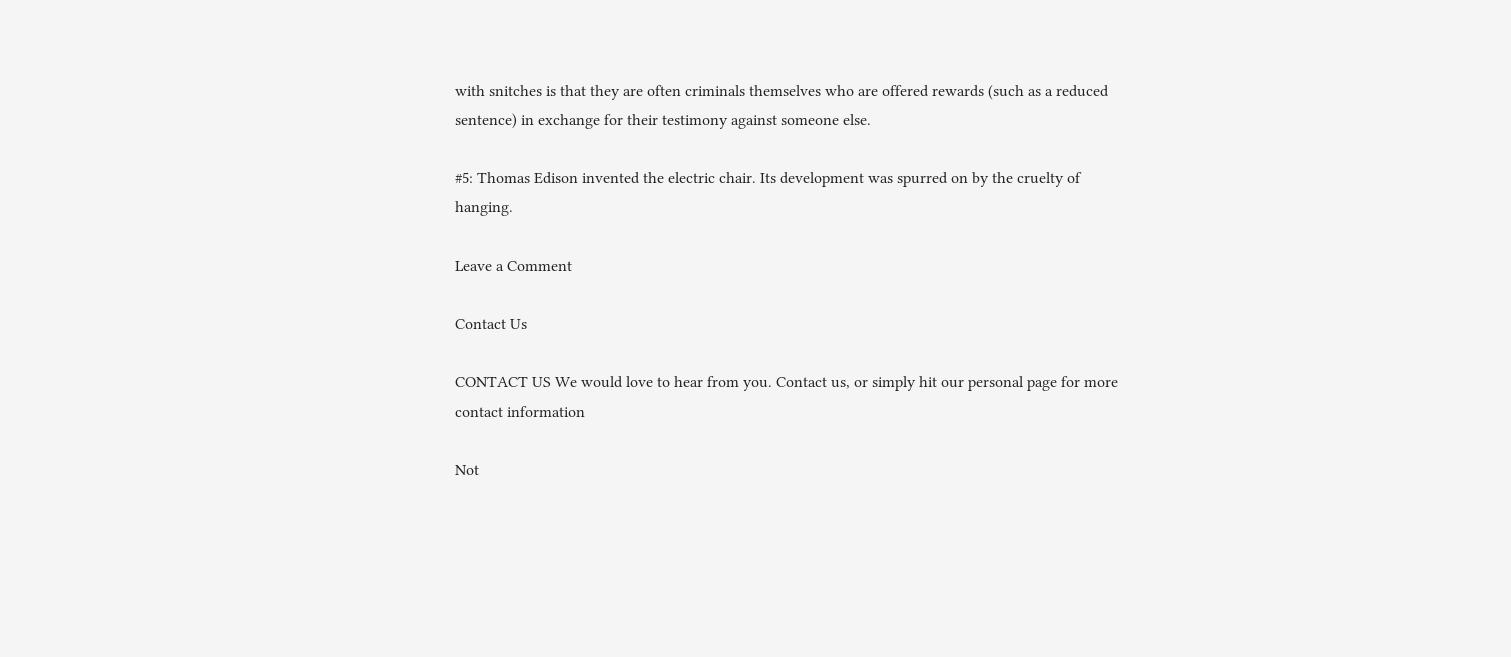with snitches is that they are often criminals themselves who are offered rewards (such as a reduced sentence) in exchange for their testimony against someone else.

#5: Thomas Edison invented the electric chair. Its development was spurred on by the cruelty of hanging.

Leave a Comment

Contact Us

CONTACT US We would love to hear from you. Contact us, or simply hit our personal page for more contact information

Not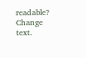readable? Change text.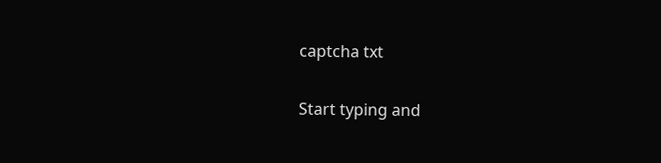captcha txt

Start typing and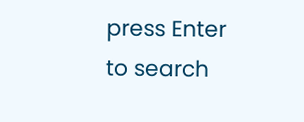press Enter to search